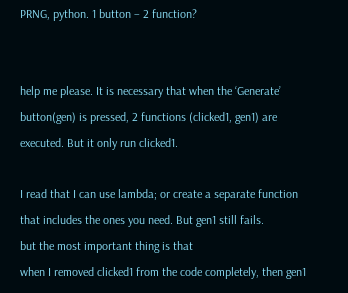PRNG, python. 1 button – 2 function?


help me please. It is necessary that when the ‘Generate’ button(gen) is pressed, 2 functions (clicked1, gen1) are executed. But it only run clicked1.

I read that I can use lambda; or create a separate function that includes the ones you need. But gen1 still fails.
but the most important thing is that
when I removed clicked1 from the code completely, then gen1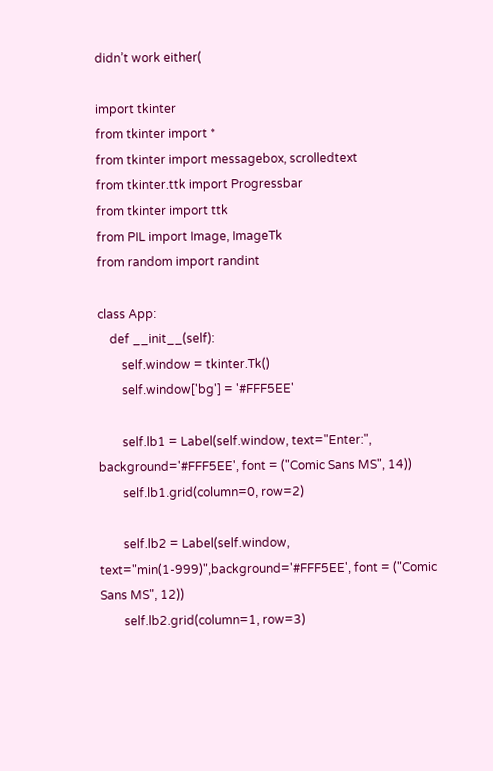didn’t work either(

import tkinter
from tkinter import *
from tkinter import messagebox, scrolledtext
from tkinter.ttk import Progressbar
from tkinter import ttk
from PIL import Image, ImageTk
from random import randint

class App:
    def __init__(self):
        self.window = tkinter.Tk()
        self.window['bg'] = '#FFF5EE'

        self.lb1 = Label(self.window, text="Enter:", background='#FFF5EE', font = ("Comic Sans MS", 14))
        self.lb1.grid(column=0, row=2)

        self.lb2 = Label(self.window, text="min(1-999)",background='#FFF5EE', font = ("Comic Sans MS", 12))
        self.lb2.grid(column=1, row=3)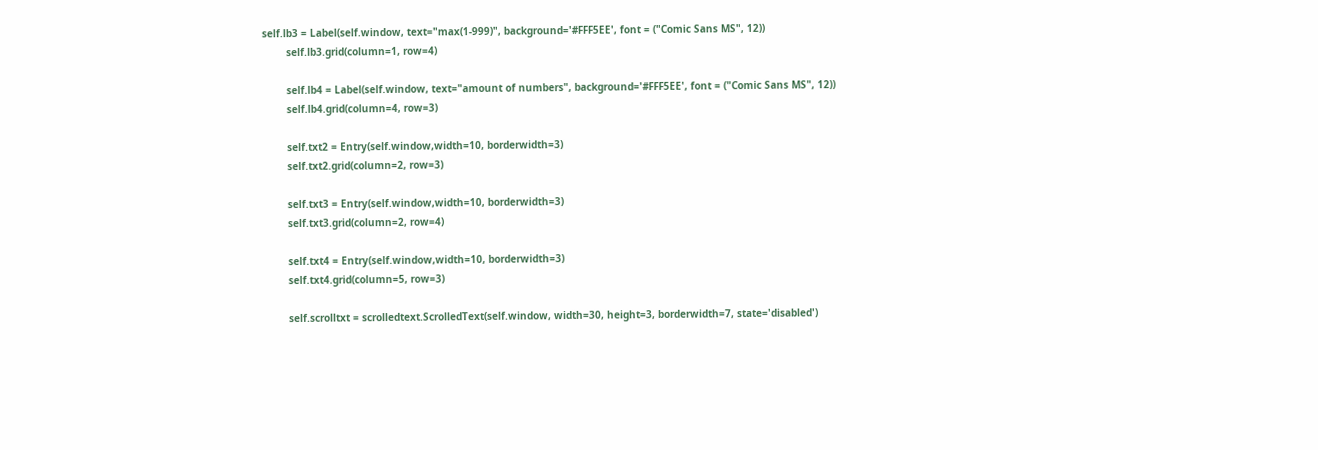self.lb3 = Label(self.window, text="max(1-999)", background='#FFF5EE', font = ("Comic Sans MS", 12))
        self.lb3.grid(column=1, row=4)

        self.lb4 = Label(self.window, text="amount of numbers", background='#FFF5EE', font = ("Comic Sans MS", 12))
        self.lb4.grid(column=4, row=3)

        self.txt2 = Entry(self.window,width=10, borderwidth=3)
        self.txt2.grid(column=2, row=3)

        self.txt3 = Entry(self.window,width=10, borderwidth=3)
        self.txt3.grid(column=2, row=4)

        self.txt4 = Entry(self.window,width=10, borderwidth=3)
        self.txt4.grid(column=5, row=3)

        self.scrolltxt = scrolledtext.ScrolledText(self.window, width=30, height=3, borderwidth=7, state='disabled')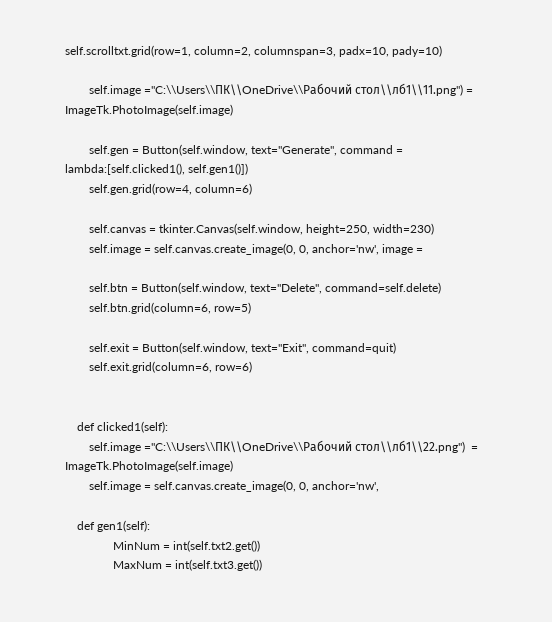self.scrolltxt.grid(row=1, column=2, columnspan=3, padx=10, pady=10)

        self.image ="C:\\Users\\ПК\\OneDrive\\Рабочий стол\\лб1\\11.png") = ImageTk.PhotoImage(self.image)

        self.gen = Button(self.window, text="Generate", command = lambda:[self.clicked1(), self.gen1()])
        self.gen.grid(row=4, column=6)

        self.canvas = tkinter.Canvas(self.window, height=250, width=230)
        self.image = self.canvas.create_image(0, 0, anchor='nw', image =

        self.btn = Button(self.window, text="Delete", command=self.delete)
        self.btn.grid(column=6, row=5)

        self.exit = Button(self.window, text="Exit", command=quit)
        self.exit.grid(column=6, row=6)


    def clicked1(self):
        self.image ="C:\\Users\\ПК\\OneDrive\\Рабочий стол\\лб1\\22.png")  = ImageTk.PhotoImage(self.image)
        self.image = self.canvas.create_image(0, 0, anchor='nw',

    def gen1(self):
                MinNum = int(self.txt2.get())
                MaxNum = int(self.txt3.get())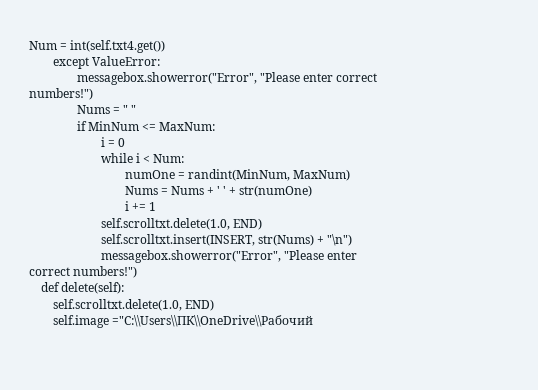Num = int(self.txt4.get())
        except ValueError:
                messagebox.showerror("Error", "Please enter correct numbers!")
                Nums = " "
                if MinNum <= MaxNum:
                        i = 0
                        while i < Num:
                                numOne = randint(MinNum, MaxNum)
                                Nums = Nums + ' ' + str(numOne)
                                i += 1
                        self.scrolltxt.delete(1.0, END)
                        self.scrolltxt.insert(INSERT, str(Nums) + "\n")
                        messagebox.showerror("Error", "Please enter correct numbers!")
    def delete(self):
        self.scrolltxt.delete(1.0, END)
        self.image ="C:\\Users\\ПК\\OneDrive\\Рабочий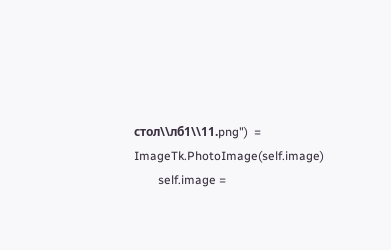стол\\лб1\\11.png")  = ImageTk.PhotoImage(self.image)
        self.image =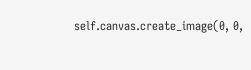self.canvas.create_image(0, 0,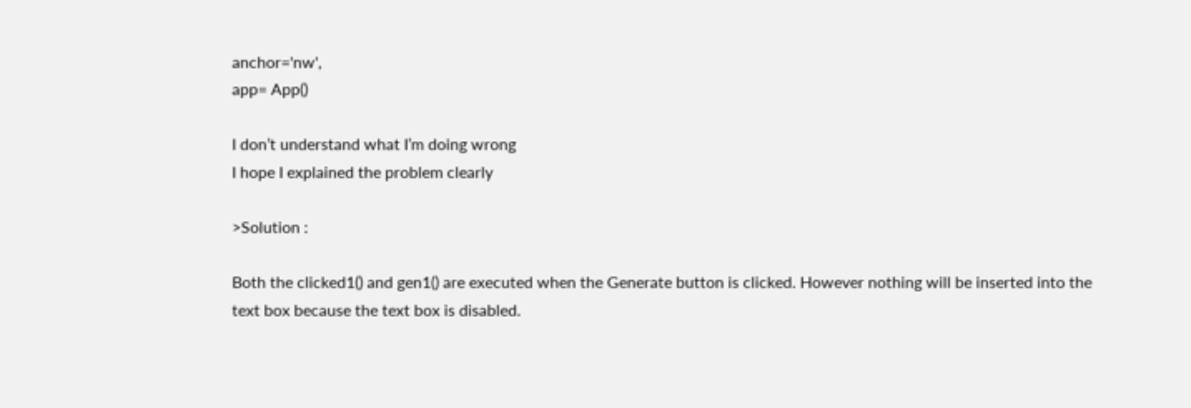anchor='nw',
app= App()

I don’t understand what I’m doing wrong
I hope I explained the problem clearly

>Solution :

Both the clicked1() and gen1() are executed when the Generate button is clicked. However nothing will be inserted into the text box because the text box is disabled.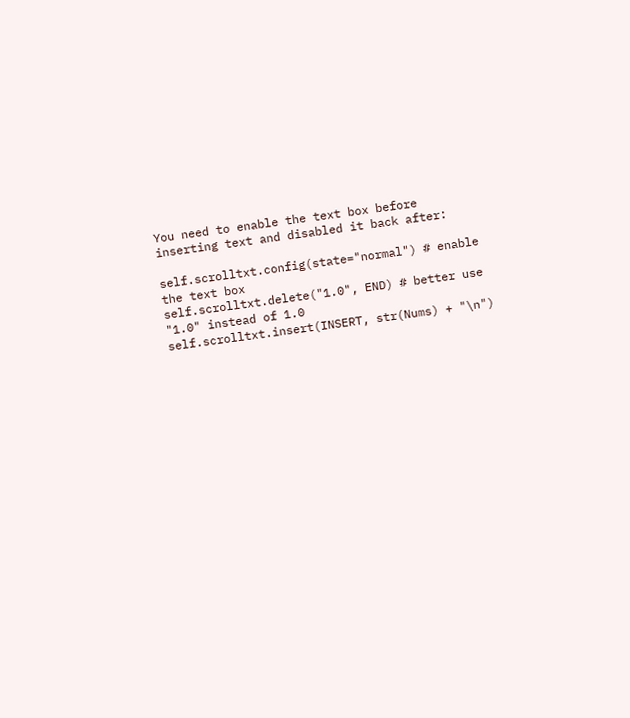You need to enable the text box before inserting text and disabled it back after:

self.scrolltxt.config(state="normal") # enable the text box
self.scrolltxt.delete("1.0", END) # better use "1.0" instead of 1.0
self.scrolltxt.insert(INSERT, str(Nums) + "\n")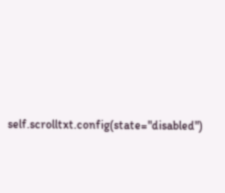self.scrolltxt.config(state="disabled")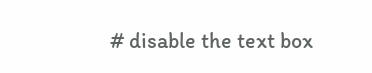# disable the text box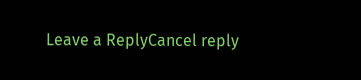Leave a ReplyCancel reply